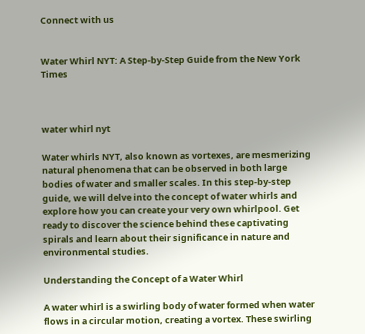Connect with us


Water Whirl NYT: A Step-by-Step Guide from the New York Times



water whirl nyt

Water whirls NYT, also known as vortexes, are mesmerizing natural phenomena that can be observed in both large bodies of water and smaller scales. In this step-by-step guide, we will delve into the concept of water whirls and explore how you can create your very own whirlpool. Get ready to discover the science behind these captivating spirals and learn about their significance in nature and environmental studies.

Understanding the Concept of a Water Whirl

A water whirl is a swirling body of water formed when water flows in a circular motion, creating a vortex. These swirling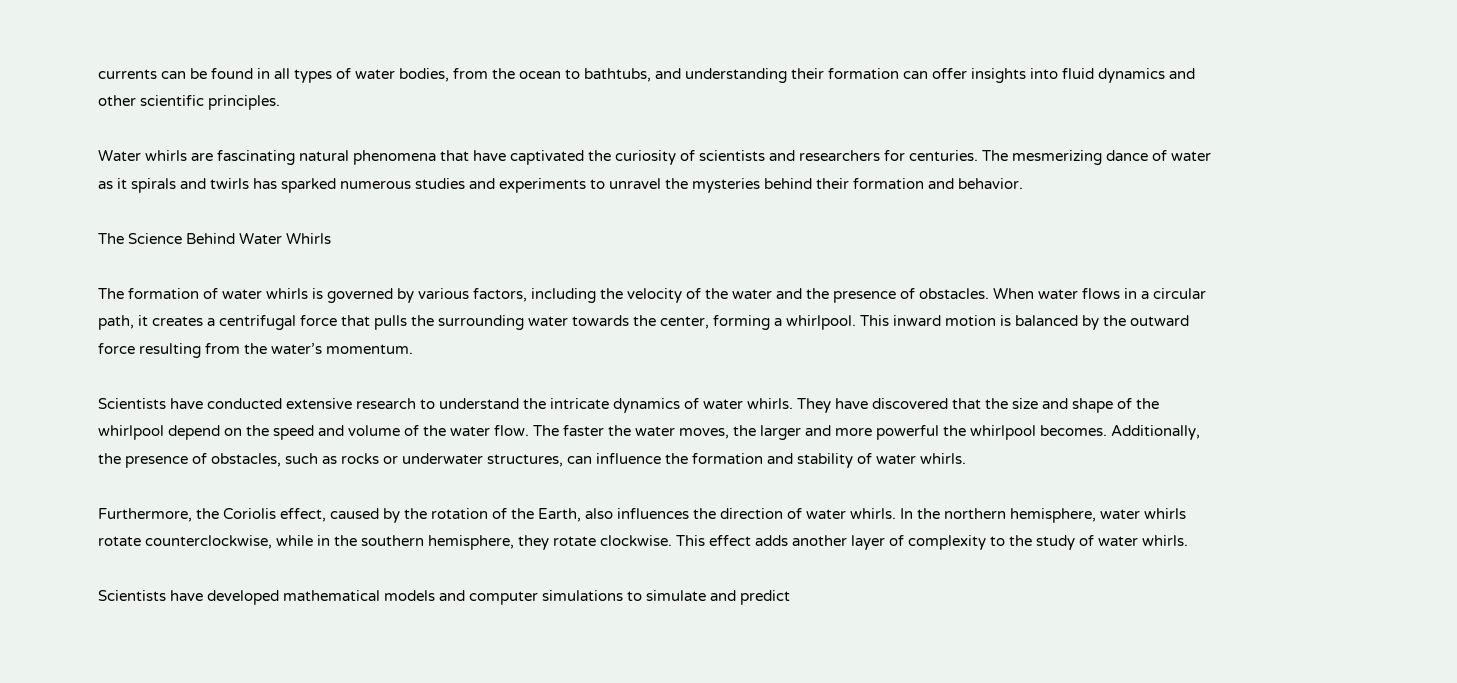currents can be found in all types of water bodies, from the ocean to bathtubs, and understanding their formation can offer insights into fluid dynamics and other scientific principles.

Water whirls are fascinating natural phenomena that have captivated the curiosity of scientists and researchers for centuries. The mesmerizing dance of water as it spirals and twirls has sparked numerous studies and experiments to unravel the mysteries behind their formation and behavior.

The Science Behind Water Whirls

The formation of water whirls is governed by various factors, including the velocity of the water and the presence of obstacles. When water flows in a circular path, it creates a centrifugal force that pulls the surrounding water towards the center, forming a whirlpool. This inward motion is balanced by the outward force resulting from the water’s momentum.

Scientists have conducted extensive research to understand the intricate dynamics of water whirls. They have discovered that the size and shape of the whirlpool depend on the speed and volume of the water flow. The faster the water moves, the larger and more powerful the whirlpool becomes. Additionally, the presence of obstacles, such as rocks or underwater structures, can influence the formation and stability of water whirls.

Furthermore, the Coriolis effect, caused by the rotation of the Earth, also influences the direction of water whirls. In the northern hemisphere, water whirls rotate counterclockwise, while in the southern hemisphere, they rotate clockwise. This effect adds another layer of complexity to the study of water whirls.

Scientists have developed mathematical models and computer simulations to simulate and predict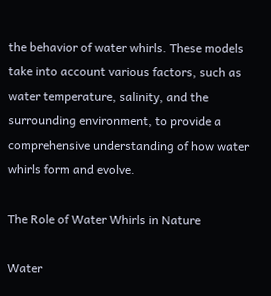the behavior of water whirls. These models take into account various factors, such as water temperature, salinity, and the surrounding environment, to provide a comprehensive understanding of how water whirls form and evolve.

The Role of Water Whirls in Nature

Water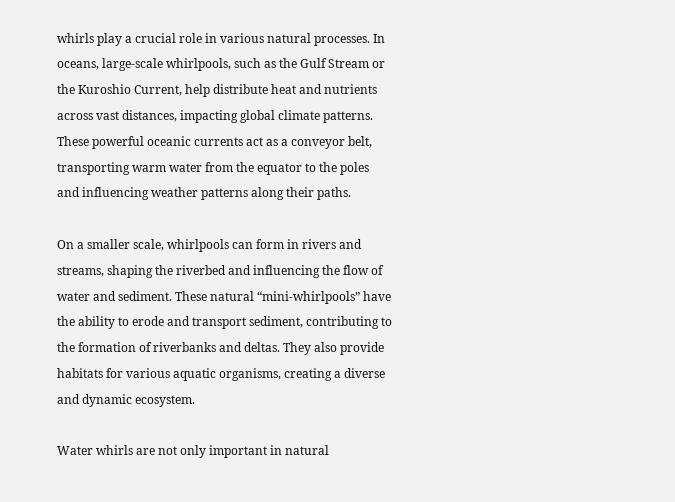whirls play a crucial role in various natural processes. In oceans, large-scale whirlpools, such as the Gulf Stream or the Kuroshio Current, help distribute heat and nutrients across vast distances, impacting global climate patterns. These powerful oceanic currents act as a conveyor belt, transporting warm water from the equator to the poles and influencing weather patterns along their paths.

On a smaller scale, whirlpools can form in rivers and streams, shaping the riverbed and influencing the flow of water and sediment. These natural “mini-whirlpools” have the ability to erode and transport sediment, contributing to the formation of riverbanks and deltas. They also provide habitats for various aquatic organisms, creating a diverse and dynamic ecosystem.

Water whirls are not only important in natural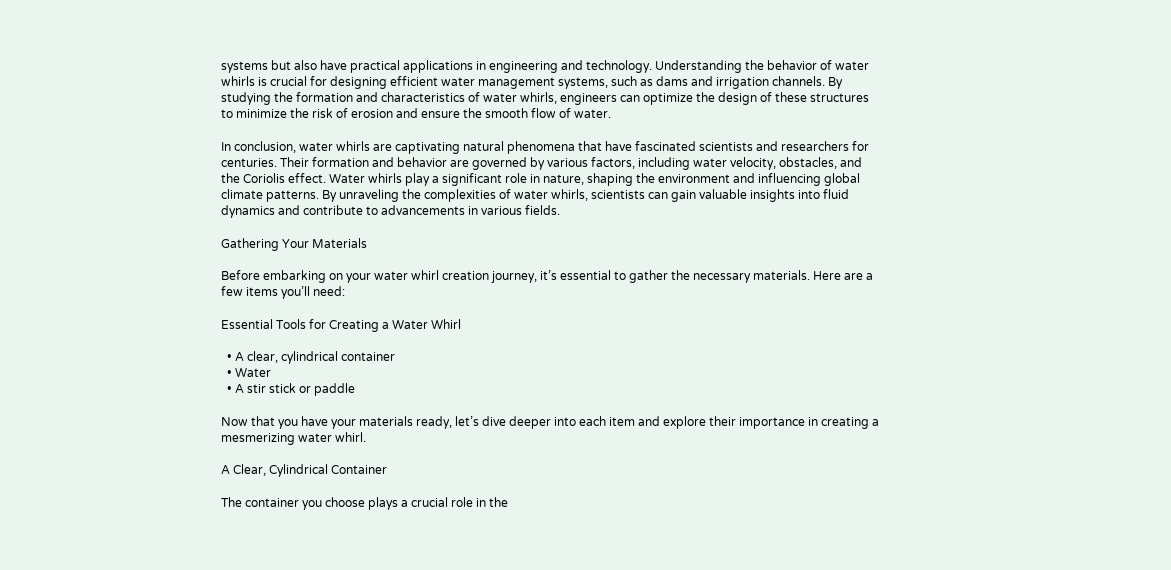systems but also have practical applications in engineering and technology. Understanding the behavior of water whirls is crucial for designing efficient water management systems, such as dams and irrigation channels. By studying the formation and characteristics of water whirls, engineers can optimize the design of these structures to minimize the risk of erosion and ensure the smooth flow of water.

In conclusion, water whirls are captivating natural phenomena that have fascinated scientists and researchers for centuries. Their formation and behavior are governed by various factors, including water velocity, obstacles, and the Coriolis effect. Water whirls play a significant role in nature, shaping the environment and influencing global climate patterns. By unraveling the complexities of water whirls, scientists can gain valuable insights into fluid dynamics and contribute to advancements in various fields.

Gathering Your Materials

Before embarking on your water whirl creation journey, it’s essential to gather the necessary materials. Here are a few items you’ll need:

Essential Tools for Creating a Water Whirl

  • A clear, cylindrical container
  • Water
  • A stir stick or paddle

Now that you have your materials ready, let’s dive deeper into each item and explore their importance in creating a mesmerizing water whirl.

A Clear, Cylindrical Container

The container you choose plays a crucial role in the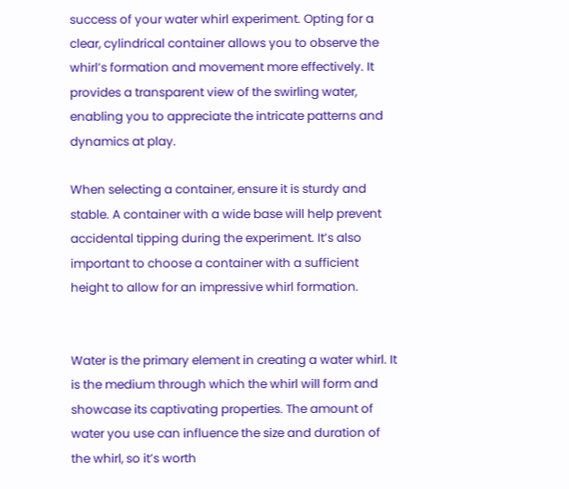success of your water whirl experiment. Opting for a clear, cylindrical container allows you to observe the whirl’s formation and movement more effectively. It provides a transparent view of the swirling water, enabling you to appreciate the intricate patterns and dynamics at play.

When selecting a container, ensure it is sturdy and stable. A container with a wide base will help prevent accidental tipping during the experiment. It’s also important to choose a container with a sufficient height to allow for an impressive whirl formation.


Water is the primary element in creating a water whirl. It is the medium through which the whirl will form and showcase its captivating properties. The amount of water you use can influence the size and duration of the whirl, so it’s worth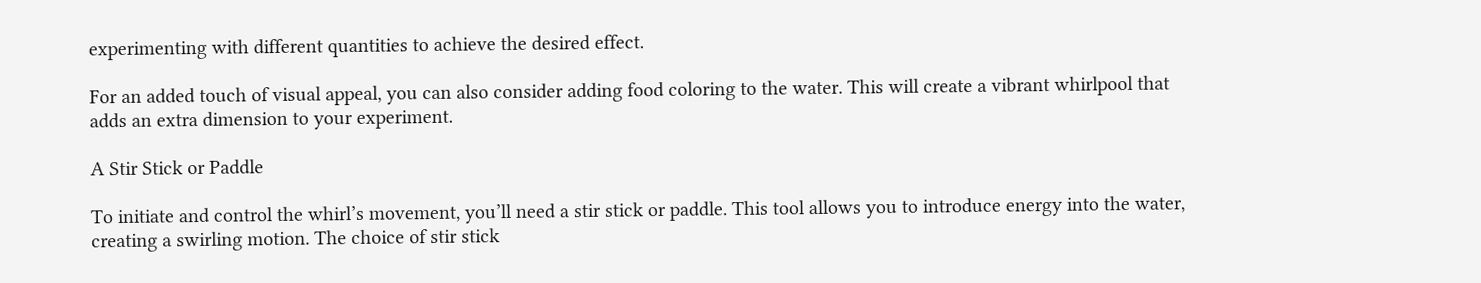experimenting with different quantities to achieve the desired effect.

For an added touch of visual appeal, you can also consider adding food coloring to the water. This will create a vibrant whirlpool that adds an extra dimension to your experiment.

A Stir Stick or Paddle

To initiate and control the whirl’s movement, you’ll need a stir stick or paddle. This tool allows you to introduce energy into the water, creating a swirling motion. The choice of stir stick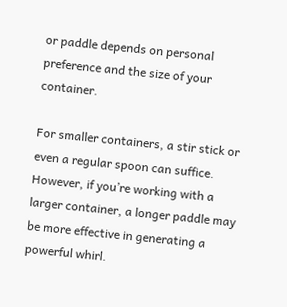or paddle depends on personal preference and the size of your container.

For smaller containers, a stir stick or even a regular spoon can suffice. However, if you’re working with a larger container, a longer paddle may be more effective in generating a powerful whirl.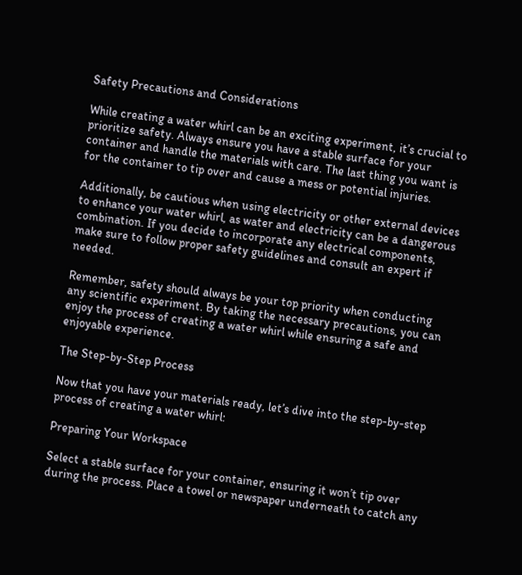Safety Precautions and Considerations

While creating a water whirl can be an exciting experiment, it’s crucial to prioritize safety. Always ensure you have a stable surface for your container and handle the materials with care. The last thing you want is for the container to tip over and cause a mess or potential injuries.

Additionally, be cautious when using electricity or other external devices to enhance your water whirl, as water and electricity can be a dangerous combination. If you decide to incorporate any electrical components, make sure to follow proper safety guidelines and consult an expert if needed.

Remember, safety should always be your top priority when conducting any scientific experiment. By taking the necessary precautions, you can enjoy the process of creating a water whirl while ensuring a safe and enjoyable experience.

The Step-by-Step Process

Now that you have your materials ready, let’s dive into the step-by-step process of creating a water whirl:

Preparing Your Workspace

Select a stable surface for your container, ensuring it won’t tip over during the process. Place a towel or newspaper underneath to catch any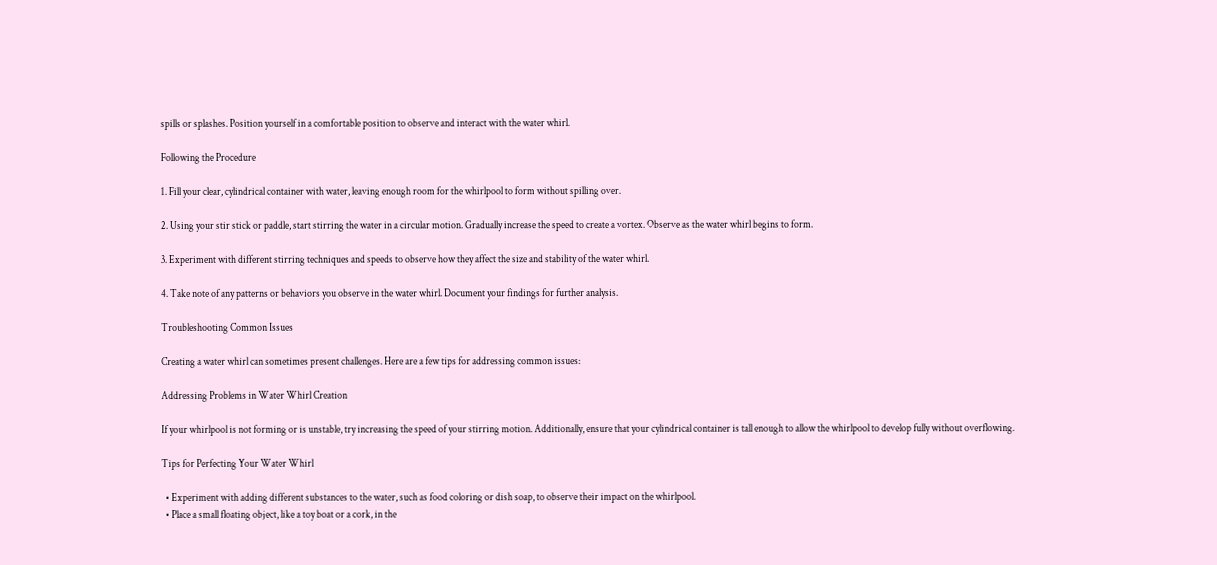spills or splashes. Position yourself in a comfortable position to observe and interact with the water whirl.

Following the Procedure

1. Fill your clear, cylindrical container with water, leaving enough room for the whirlpool to form without spilling over.

2. Using your stir stick or paddle, start stirring the water in a circular motion. Gradually increase the speed to create a vortex. Observe as the water whirl begins to form.

3. Experiment with different stirring techniques and speeds to observe how they affect the size and stability of the water whirl.

4. Take note of any patterns or behaviors you observe in the water whirl. Document your findings for further analysis.

Troubleshooting Common Issues

Creating a water whirl can sometimes present challenges. Here are a few tips for addressing common issues:

Addressing Problems in Water Whirl Creation

If your whirlpool is not forming or is unstable, try increasing the speed of your stirring motion. Additionally, ensure that your cylindrical container is tall enough to allow the whirlpool to develop fully without overflowing.

Tips for Perfecting Your Water Whirl

  • Experiment with adding different substances to the water, such as food coloring or dish soap, to observe their impact on the whirlpool.
  • Place a small floating object, like a toy boat or a cork, in the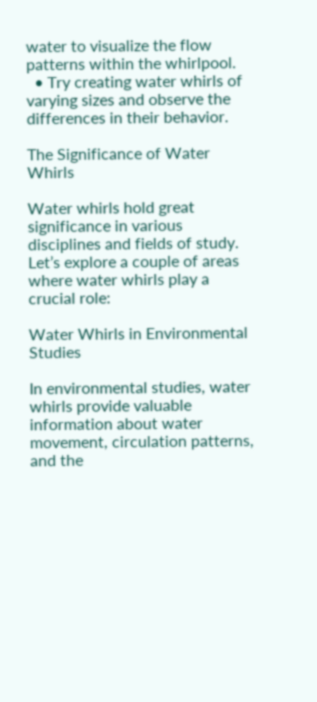water to visualize the flow patterns within the whirlpool.
  • Try creating water whirls of varying sizes and observe the differences in their behavior.

The Significance of Water Whirls

Water whirls hold great significance in various disciplines and fields of study. Let’s explore a couple of areas where water whirls play a crucial role:

Water Whirls in Environmental Studies

In environmental studies, water whirls provide valuable information about water movement, circulation patterns, and the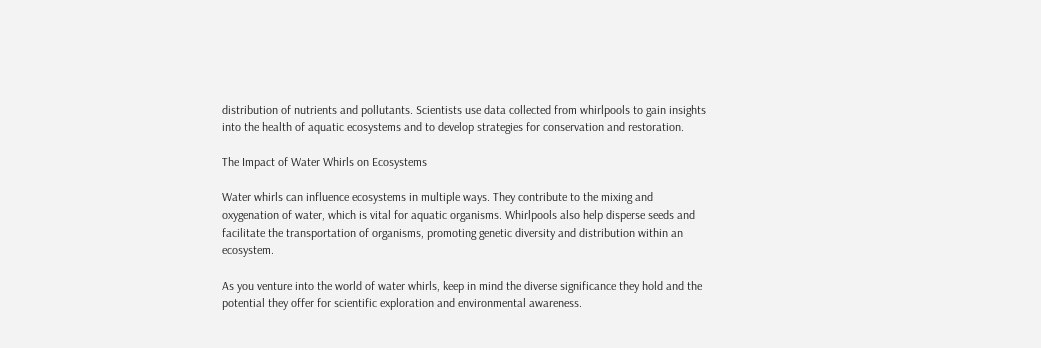distribution of nutrients and pollutants. Scientists use data collected from whirlpools to gain insights into the health of aquatic ecosystems and to develop strategies for conservation and restoration.

The Impact of Water Whirls on Ecosystems

Water whirls can influence ecosystems in multiple ways. They contribute to the mixing and oxygenation of water, which is vital for aquatic organisms. Whirlpools also help disperse seeds and facilitate the transportation of organisms, promoting genetic diversity and distribution within an ecosystem.

As you venture into the world of water whirls, keep in mind the diverse significance they hold and the potential they offer for scientific exploration and environmental awareness.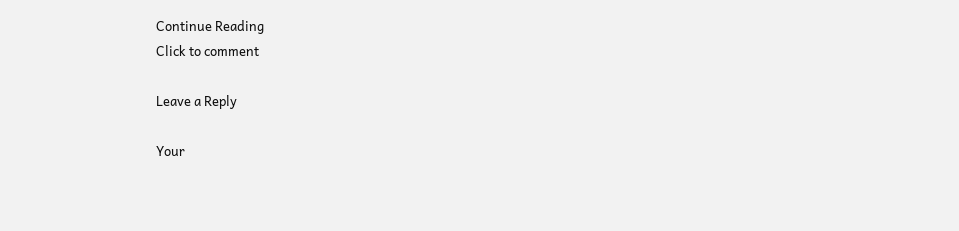Continue Reading
Click to comment

Leave a Reply

Your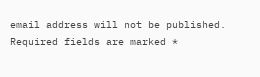email address will not be published. Required fields are marked *